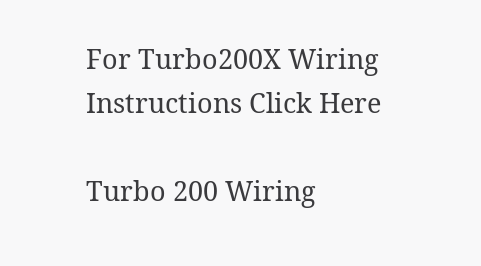For Turbo200X Wiring Instructions Click Here

Turbo 200 Wiring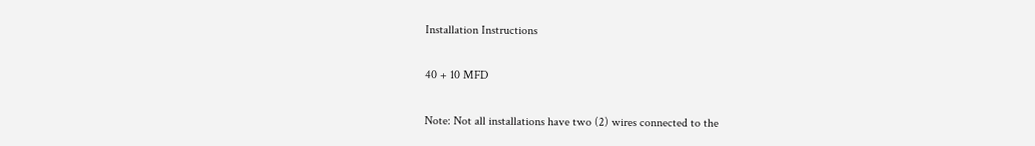Installation Instructions

40 + 10 MFD

Note: Not all installations have two (2) wires connected to the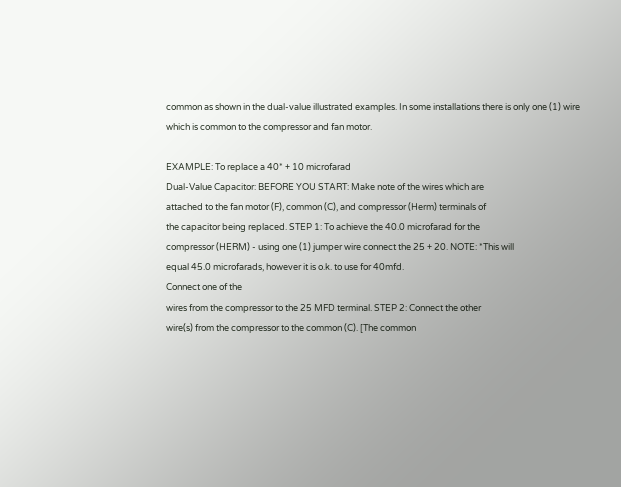common as shown in the dual-value illustrated examples. In some installations there is only one (1) wire which is common to the compressor and fan motor.

EXAMPLE: To replace a 40* + 10 microfarad
Dual-Value Capacitor: BEFORE YOU START: Make note of the wires which are
attached to the fan motor (F), common (C), and compressor (Herm) terminals of
the capacitor being replaced. STEP 1: To achieve the 40.0 microfarad for the
compressor (HERM) - using one (1) jumper wire connect the 25 + 20. NOTE: *This will
equal 45.0 microfarads, however it is o.k. to use for 40mfd.
Connect one of the
wires from the compressor to the 25 MFD terminal. STEP 2: Connect the other
wire(s) from the compressor to the common (C). [The common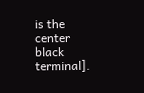is the center black
terminal].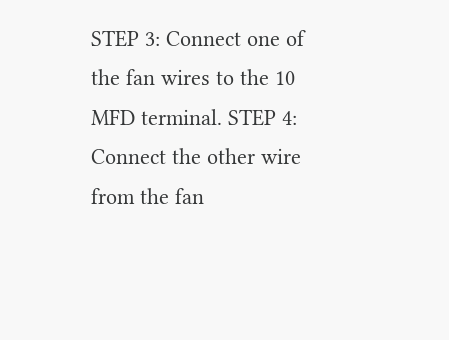STEP 3: Connect one of the fan wires to the 10 MFD terminal. STEP 4:
Connect the other wire from the fan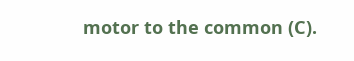motor to the common (C).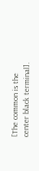[The common is the
center black terminal].